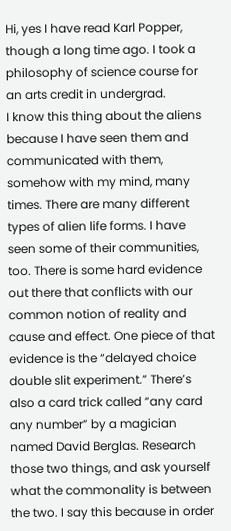Hi, yes I have read Karl Popper, though a long time ago. I took a philosophy of science course for an arts credit in undergrad.
I know this thing about the aliens because I have seen them and communicated with them, somehow with my mind, many times. There are many different types of alien life forms. I have seen some of their communities, too. There is some hard evidence out there that conflicts with our common notion of reality and cause and effect. One piece of that evidence is the “delayed choice double slit experiment.” There’s also a card trick called “any card any number” by a magician named David Berglas. Research those two things, and ask yourself what the commonality is between the two. I say this because in order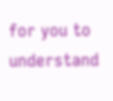for you to understand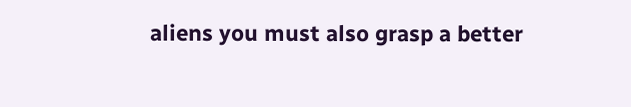aliens you must also grasp a better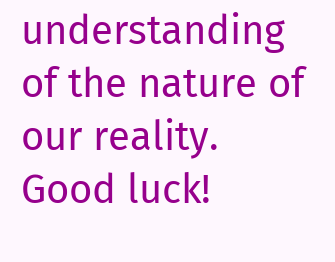understanding of the nature of our reality. Good luck!